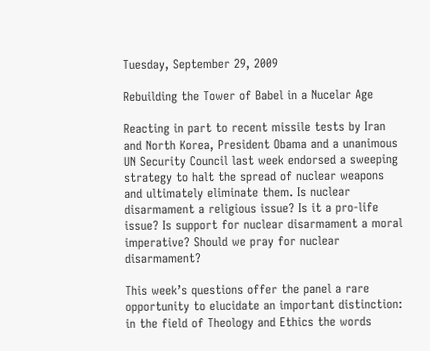Tuesday, September 29, 2009

Rebuilding the Tower of Babel in a Nucelar Age

Reacting in part to recent missile tests by Iran and North Korea, President Obama and a unanimous UN Security Council last week endorsed a sweeping strategy to halt the spread of nuclear weapons and ultimately eliminate them. Is nuclear disarmament a religious issue? Is it a pro-life issue? Is support for nuclear disarmament a moral imperative? Should we pray for nuclear disarmament?

This week’s questions offer the panel a rare opportunity to elucidate an important distinction: in the field of Theology and Ethics the words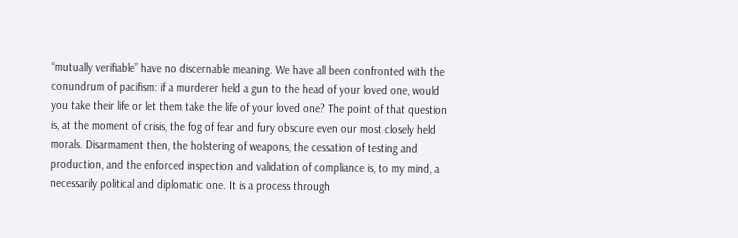“mutually verifiable” have no discernable meaning. We have all been confronted with the conundrum of pacifism: if a murderer held a gun to the head of your loved one, would you take their life or let them take the life of your loved one? The point of that question is, at the moment of crisis, the fog of fear and fury obscure even our most closely held morals. Disarmament then, the holstering of weapons, the cessation of testing and production, and the enforced inspection and validation of compliance is, to my mind, a necessarily political and diplomatic one. It is a process through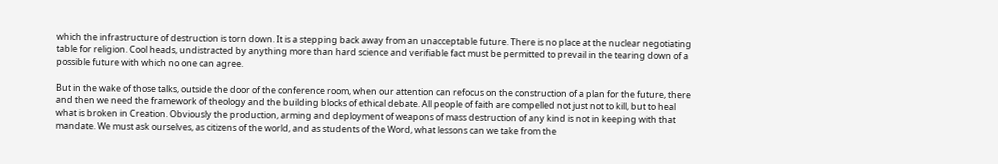which the infrastructure of destruction is torn down. It is a stepping back away from an unacceptable future. There is no place at the nuclear negotiating table for religion. Cool heads, undistracted by anything more than hard science and verifiable fact must be permitted to prevail in the tearing down of a possible future with which no one can agree.

But in the wake of those talks, outside the door of the conference room, when our attention can refocus on the construction of a plan for the future, there and then we need the framework of theology and the building blocks of ethical debate. All people of faith are compelled not just not to kill, but to heal what is broken in Creation. Obviously the production, arming and deployment of weapons of mass destruction of any kind is not in keeping with that mandate. We must ask ourselves, as citizens of the world, and as students of the Word, what lessons can we take from the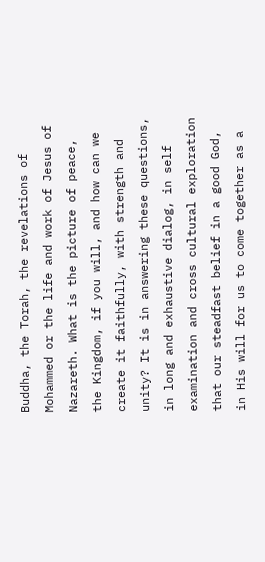Buddha, the Torah, the revelations of Mohammed or the life and work of Jesus of Nazareth. What is the picture of peace, the Kingdom, if you will, and how can we create it faithfully, with strength and unity? It is in answering these questions, in long and exhaustive dialog, in self examination and cross cultural exploration that our steadfast belief in a good God, in His will for us to come together as a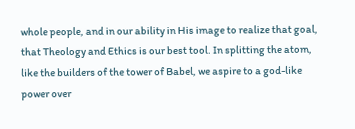whole people, and in our ability in His image to realize that goal, that Theology and Ethics is our best tool. In splitting the atom, like the builders of the tower of Babel, we aspire to a god-like power over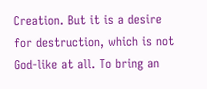Creation. But it is a desire for destruction, which is not God-like at all. To bring an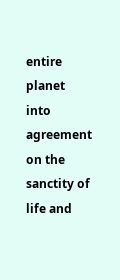entire planet into agreement on the sanctity of life and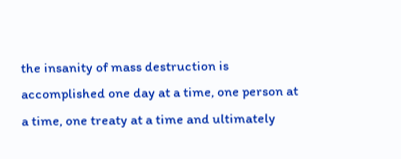the insanity of mass destruction is accomplished one day at a time, one person at a time, one treaty at a time and ultimately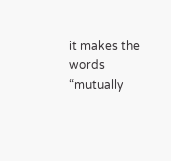it makes the words “mutually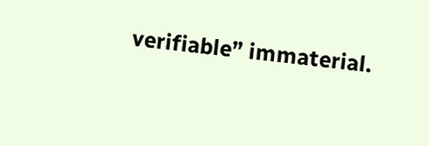verifiable” immaterial.